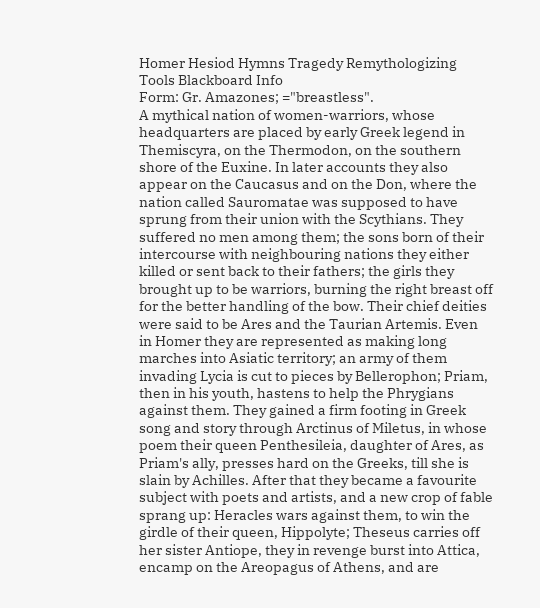Homer Hesiod Hymns Tragedy Remythologizing Tools Blackboard Info
Form: Gr. Amazones; ="breastless".
A mythical nation of women-warriors, whose headquarters are placed by early Greek legend in Themiscyra, on the Thermodon, on the southern shore of the Euxine. In later accounts they also appear on the Caucasus and on the Don, where the nation called Sauromatae was supposed to have sprung from their union with the Scythians. They suffered no men among them; the sons born of their intercourse with neighbouring nations they either killed or sent back to their fathers; the girls they brought up to be warriors, burning the right breast off for the better handling of the bow. Their chief deities were said to be Ares and the Taurian Artemis. Even in Homer they are represented as making long marches into Asiatic territory; an army of them invading Lycia is cut to pieces by Bellerophon; Priam, then in his youth, hastens to help the Phrygians against them. They gained a firm footing in Greek song and story through Arctinus of Miletus, in whose poem their queen Penthesileia, daughter of Ares, as Priam's ally, presses hard on the Greeks, till she is slain by Achilles. After that they became a favourite subject with poets and artists, and a new crop of fable sprang up: Heracles wars against them, to win the girdle of their queen, Hippolyte; Theseus carries off her sister Antiope, they in revenge burst into Attica, encamp on the Areopagus of Athens, and are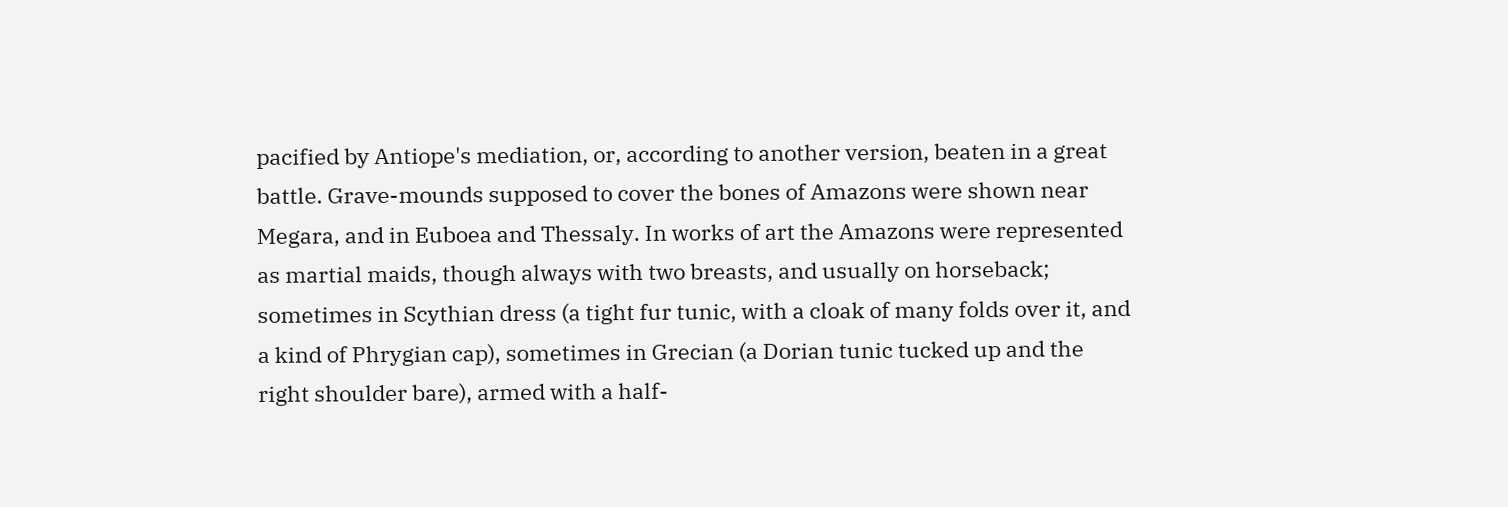pacified by Antiope's mediation, or, according to another version, beaten in a great battle. Grave-mounds supposed to cover the bones of Amazons were shown near Megara, and in Euboea and Thessaly. In works of art the Amazons were represented as martial maids, though always with two breasts, and usually on horseback; sometimes in Scythian dress (a tight fur tunic, with a cloak of many folds over it, and a kind of Phrygian cap), sometimes in Grecian (a Dorian tunic tucked up and the right shoulder bare), armed with a half-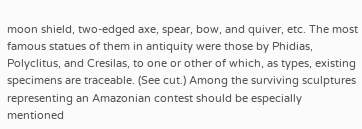moon shield, two-edged axe, spear, bow, and quiver, etc. The most famous statues of them in antiquity were those by Phidias, Polyclitus, and Cresilas, to one or other of which, as types, existing specimens are traceable. (See cut.) Among the surviving sculptures representing an Amazonian contest should be especially mentioned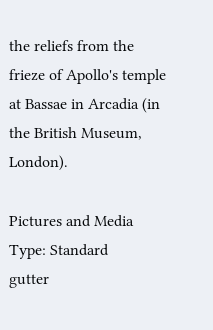the reliefs from the frieze of Apollo's temple at Bassae in Arcadia (in the British Museum, London).

Pictures and Media
Type: Standard
gutter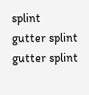splint
gutter splint
gutter splint